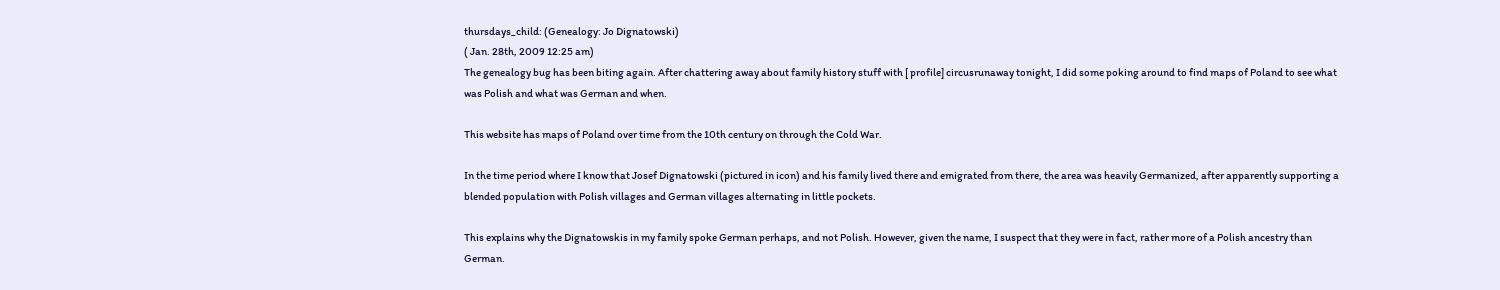thursdays_child: (Genealogy: Jo Dignatowski)
( Jan. 28th, 2009 12:25 am)
The genealogy bug has been biting again. After chattering away about family history stuff with [ profile] circusrunaway tonight, I did some poking around to find maps of Poland to see what was Polish and what was German and when.

This website has maps of Poland over time from the 10th century on through the Cold War.

In the time period where I know that Josef Dignatowski (pictured in icon) and his family lived there and emigrated from there, the area was heavily Germanized, after apparently supporting a blended population with Polish villages and German villages alternating in little pockets.

This explains why the Dignatowskis in my family spoke German perhaps, and not Polish. However, given the name, I suspect that they were in fact, rather more of a Polish ancestry than German.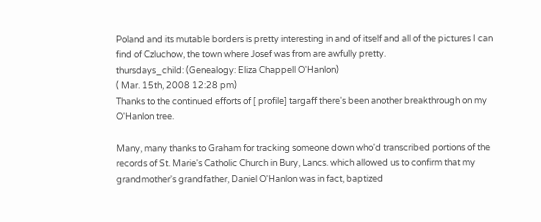Poland and its mutable borders is pretty interesting in and of itself and all of the pictures I can find of Czluchow, the town where Josef was from are awfully pretty.
thursdays_child: (Genealogy: Eliza Chappell O'Hanlon)
( Mar. 15th, 2008 12:28 pm)
Thanks to the continued efforts of [ profile] targaff there's been another breakthrough on my O'Hanlon tree.

Many, many thanks to Graham for tracking someone down who'd transcribed portions of the records of St. Marie's Catholic Church in Bury, Lancs. which allowed us to confirm that my grandmother's grandfather, Daniel O'Hanlon was in fact, baptized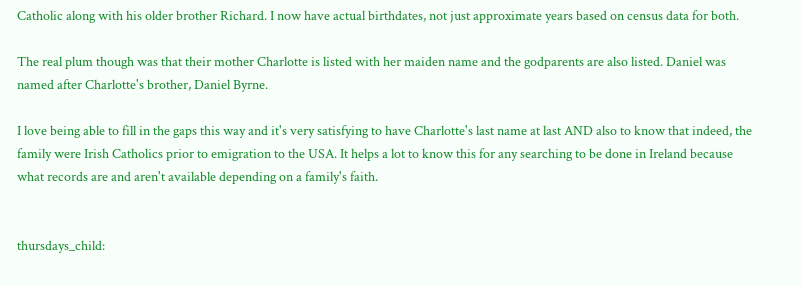Catholic along with his older brother Richard. I now have actual birthdates, not just approximate years based on census data for both.

The real plum though was that their mother Charlotte is listed with her maiden name and the godparents are also listed. Daniel was named after Charlotte's brother, Daniel Byrne.

I love being able to fill in the gaps this way and it's very satisfying to have Charlotte's last name at last AND also to know that indeed, the family were Irish Catholics prior to emigration to the USA. It helps a lot to know this for any searching to be done in Ireland because what records are and aren't available depending on a family's faith.


thursdays_child: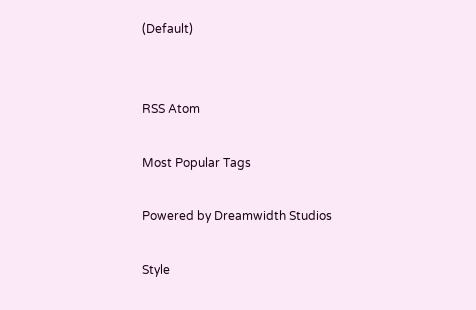(Default)


RSS Atom

Most Popular Tags

Powered by Dreamwidth Studios

Style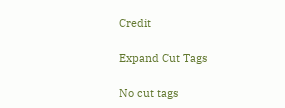Credit

Expand Cut Tags

No cut tags